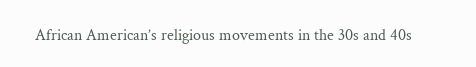African American’s religious movements in the 30s and 40s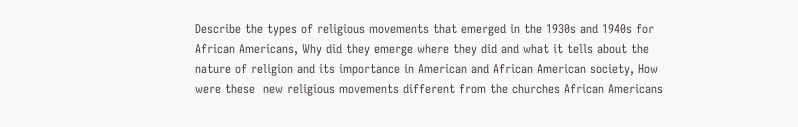Describe the types of religious movements that emerged in the 1930s and 1940s for African Americans, Why did they emerge where they did and what it tells about the nature of religion and its importance in American and African American society, How were these  new religious movements different from the churches African Americans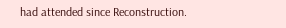had attended since Reconstruction.